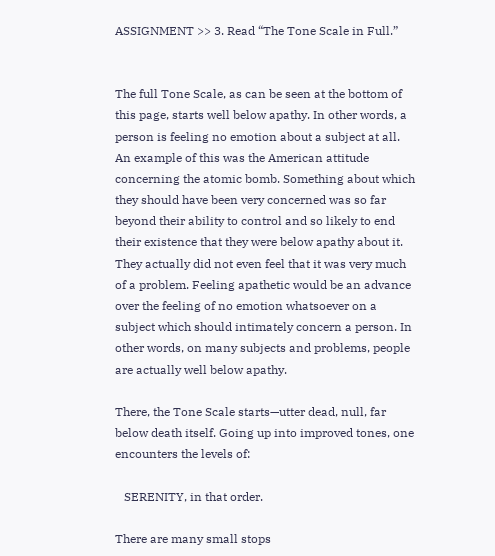ASSIGNMENT >> 3. Read “The Tone Scale in Full.”


The full Tone Scale, as can be seen at the bottom of this page, starts well below apathy. In other words, a person is feeling no emotion about a subject at all. An example of this was the American attitude concerning the atomic bomb. Something about which they should have been very concerned was so far beyond their ability to control and so likely to end their existence that they were below apathy about it. They actually did not even feel that it was very much of a problem. Feeling apathetic would be an advance over the feeling of no emotion whatsoever on a subject which should intimately concern a person. In other words, on many subjects and problems, people are actually well below apathy.

There, the Tone Scale starts—utter dead, null, far below death itself. Going up into improved tones, one encounters the levels of:

   SERENITY, in that order.

There are many small stops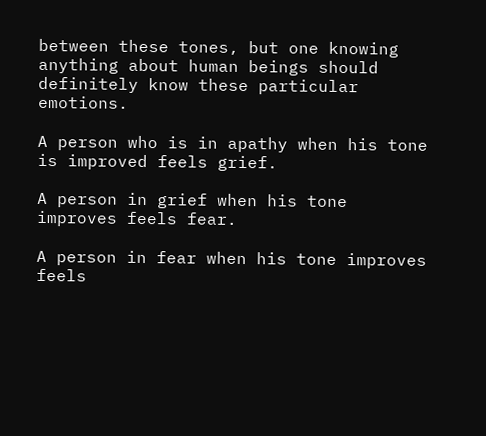between these tones, but one knowing anything about human beings should definitely know these particular emotions.

A person who is in apathy when his tone is improved feels grief.

A person in grief when his tone improves feels fear.

A person in fear when his tone improves feels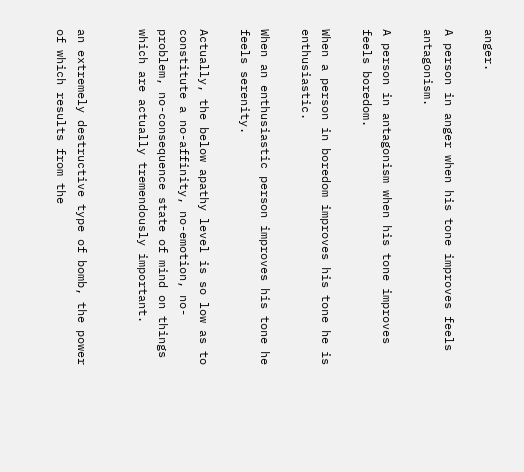anger.

A person in anger when his tone improves feels antagonism.

A person in antagonism when his tone improves feels boredom.

When a person in boredom improves his tone he is enthusiastic.

When an enthusiastic person improves his tone he feels serenity.

Actually, the below apathy level is so low as to constitute a no-affinity, no-emotion, no-problem, no-consequence state of mind on things which are actually tremendously important.


an extremely destructive type of bomb, the power of which results from the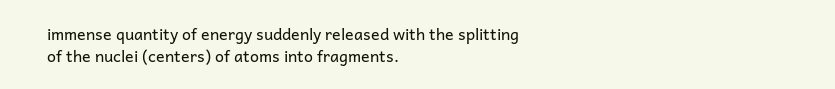immense quantity of energy suddenly released with the splitting of the nuclei (centers) of atoms into fragments.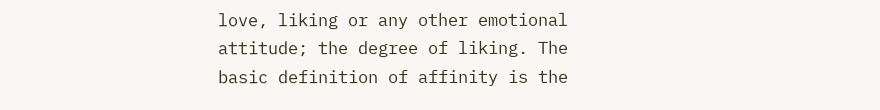love, liking or any other emotional attitude; the degree of liking. The basic definition of affinity is the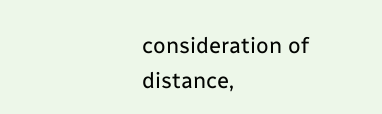consideration of distance,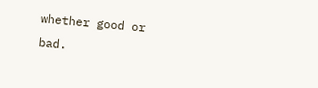whether good or bad.